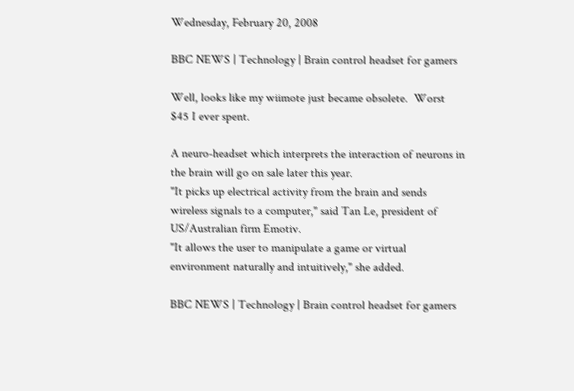Wednesday, February 20, 2008

BBC NEWS | Technology | Brain control headset for gamers

Well, looks like my wiimote just became obsolete.  Worst $45 I ever spent.

A neuro-headset which interprets the interaction of neurons in the brain will go on sale later this year.
"It picks up electrical activity from the brain and sends wireless signals to a computer," said Tan Le, president of US/Australian firm Emotiv.
"It allows the user to manipulate a game or virtual environment naturally and intuitively," she added.

BBC NEWS | Technology | Brain control headset for gamers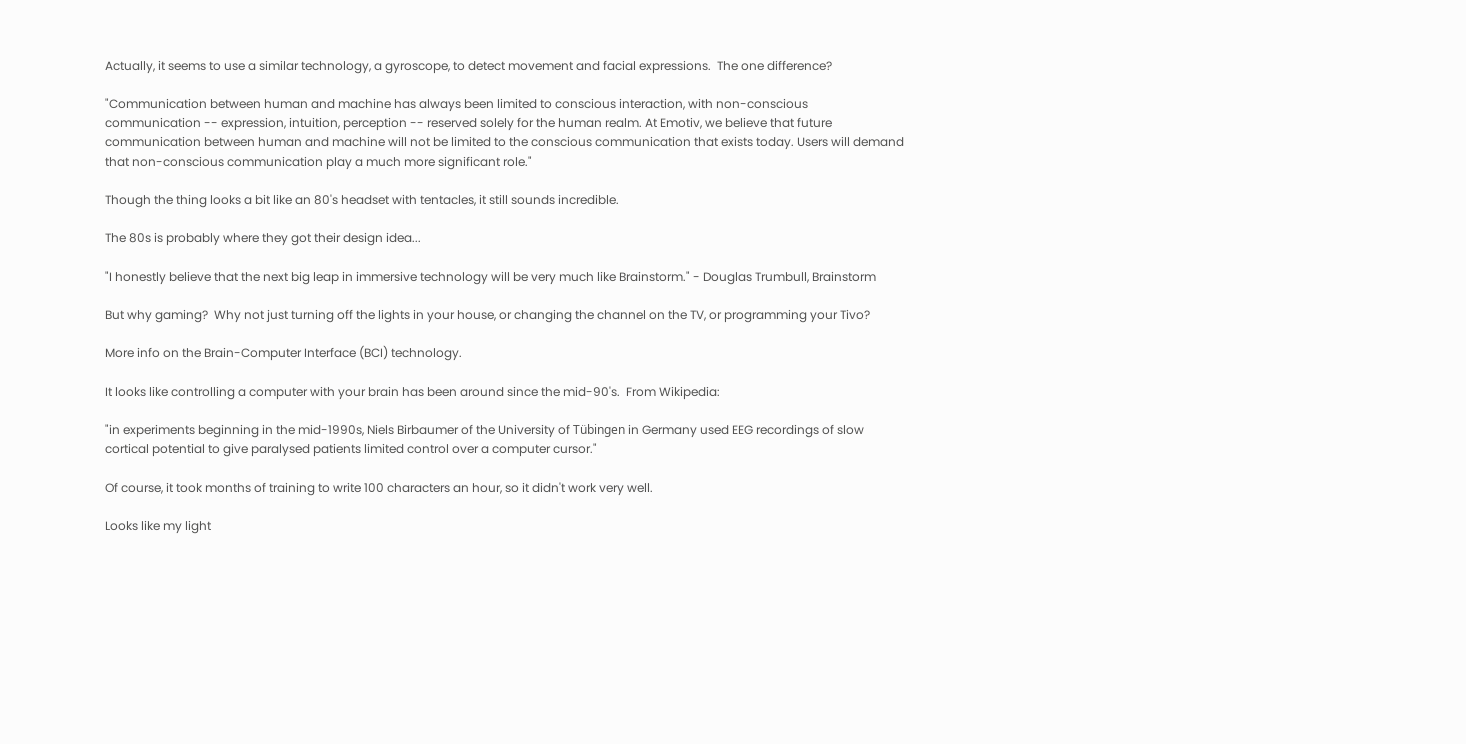Actually, it seems to use a similar technology, a gyroscope, to detect movement and facial expressions.  The one difference?

"Communication between human and machine has always been limited to conscious interaction, with non-conscious communication -- expression, intuition, perception -- reserved solely for the human realm. At Emotiv, we believe that future communication between human and machine will not be limited to the conscious communication that exists today. Users will demand that non-conscious communication play a much more significant role."

Though the thing looks a bit like an 80's headset with tentacles, it still sounds incredible.

The 80s is probably where they got their design idea...

"I honestly believe that the next big leap in immersive technology will be very much like Brainstorm." - Douglas Trumbull, Brainstorm

But why gaming?  Why not just turning off the lights in your house, or changing the channel on the TV, or programming your Tivo?

More info on the Brain-Computer Interface (BCI) technology.

It looks like controlling a computer with your brain has been around since the mid-90's.  From Wikipedia:

"in experiments beginning in the mid-1990s, Niels Birbaumer of the University of Tübingen in Germany used EEG recordings of slow cortical potential to give paralysed patients limited control over a computer cursor."

Of course, it took months of training to write 100 characters an hour, so it didn't work very well.

Looks like my light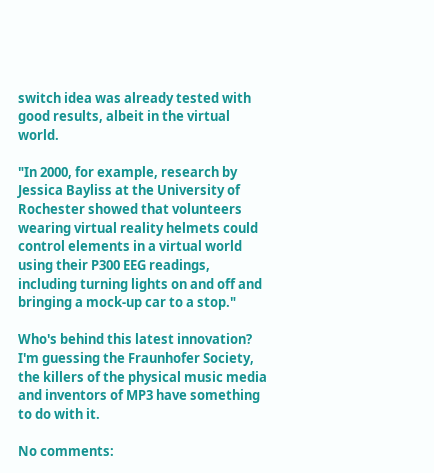switch idea was already tested with good results, albeit in the virtual world.

"In 2000, for example, research by Jessica Bayliss at the University of Rochester showed that volunteers wearing virtual reality helmets could control elements in a virtual world using their P300 EEG readings, including turning lights on and off and bringing a mock-up car to a stop."

Who's behind this latest innovation?  I'm guessing the Fraunhofer Society, the killers of the physical music media and inventors of MP3 have something to do with it.

No comments: